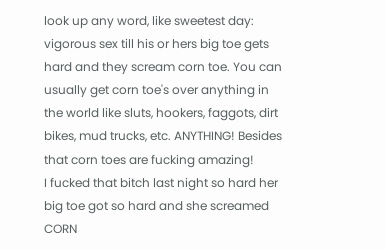look up any word, like sweetest day:
vigorous sex till his or hers big toe gets hard and they scream corn toe. You can usually get corn toe's over anything in the world like sluts, hookers, faggots, dirt bikes, mud trucks, etc. ANYTHING! Besides that corn toes are fucking amazing!
I fucked that bitch last night so hard her big toe got so hard and she screamed CORN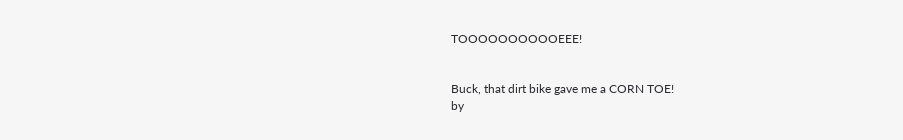TOOOOOOOOOOEEE!


Buck, that dirt bike gave me a CORN TOE!
by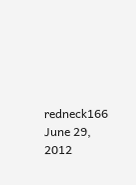redneck166 June 29, 2012